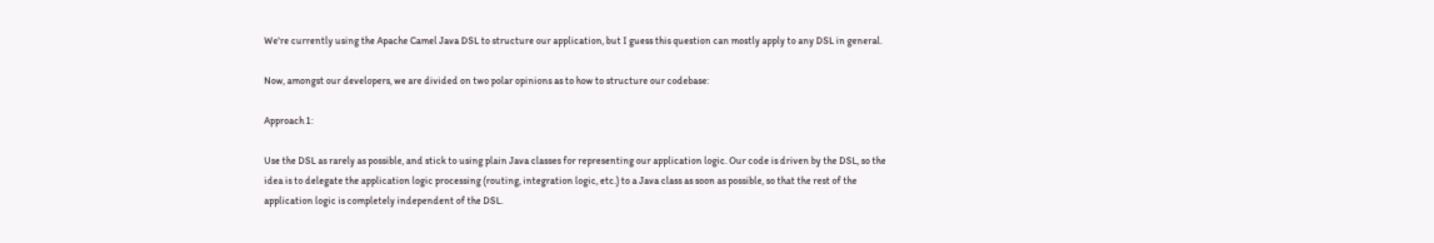We're currently using the Apache Camel Java DSL to structure our application, but I guess this question can mostly apply to any DSL in general.

Now, amongst our developers, we are divided on two polar opinions as to how to structure our codebase:

Approach 1:

Use the DSL as rarely as possible, and stick to using plain Java classes for representing our application logic. Our code is driven by the DSL, so the idea is to delegate the application logic processing (routing, integration logic, etc.) to a Java class as soon as possible, so that the rest of the application logic is completely independent of the DSL.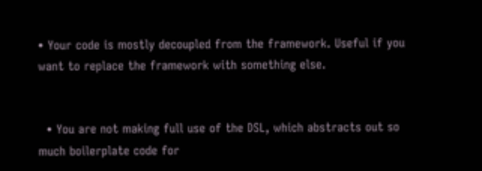• Your code is mostly decoupled from the framework. Useful if you want to replace the framework with something else.


  • You are not making full use of the DSL, which abstracts out so much boilerplate code for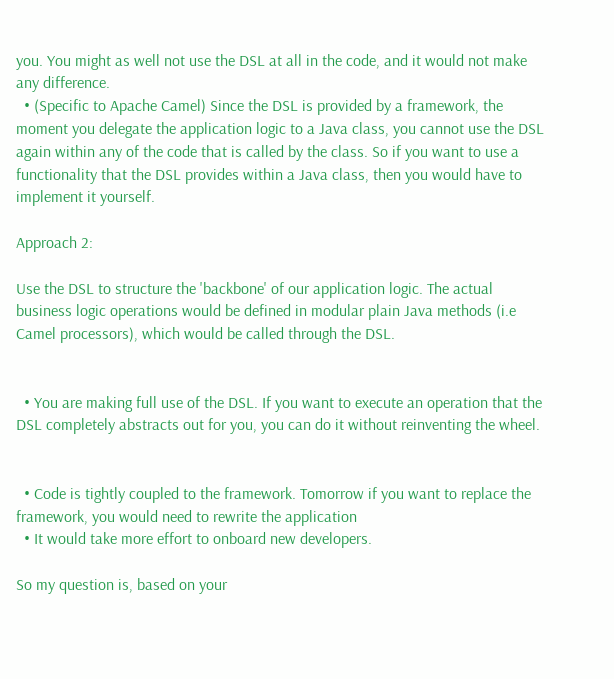you. You might as well not use the DSL at all in the code, and it would not make any difference.
  • (Specific to Apache Camel) Since the DSL is provided by a framework, the moment you delegate the application logic to a Java class, you cannot use the DSL again within any of the code that is called by the class. So if you want to use a functionality that the DSL provides within a Java class, then you would have to implement it yourself.

Approach 2:

Use the DSL to structure the 'backbone' of our application logic. The actual business logic operations would be defined in modular plain Java methods (i.e Camel processors), which would be called through the DSL.


  • You are making full use of the DSL. If you want to execute an operation that the DSL completely abstracts out for you, you can do it without reinventing the wheel.


  • Code is tightly coupled to the framework. Tomorrow if you want to replace the framework, you would need to rewrite the application
  • It would take more effort to onboard new developers.

So my question is, based on your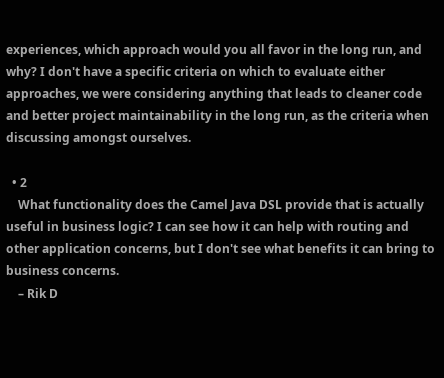experiences, which approach would you all favor in the long run, and why? I don't have a specific criteria on which to evaluate either approaches, we were considering anything that leads to cleaner code and better project maintainability in the long run, as the criteria when discussing amongst ourselves.

  • 2
    What functionality does the Camel Java DSL provide that is actually useful in business logic? I can see how it can help with routing and other application concerns, but I don't see what benefits it can bring to business concerns.
    – Rik D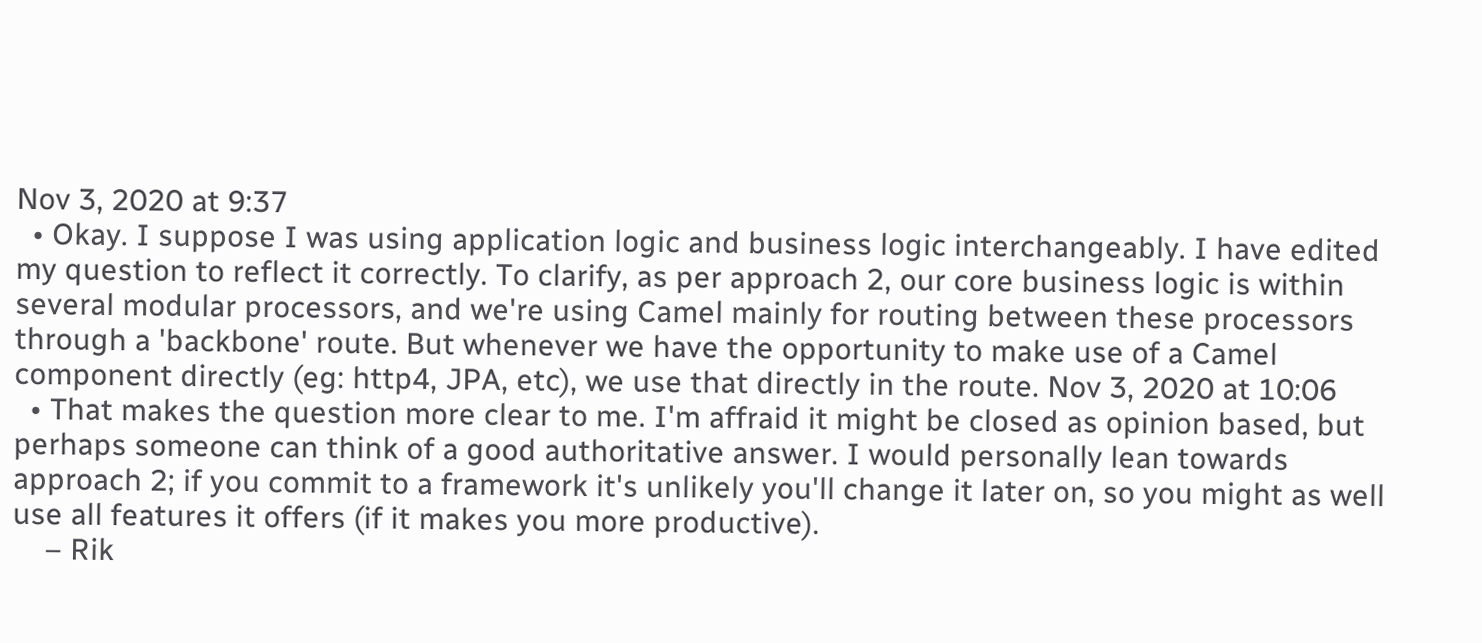Nov 3, 2020 at 9:37
  • Okay. I suppose I was using application logic and business logic interchangeably. I have edited my question to reflect it correctly. To clarify, as per approach 2, our core business logic is within several modular processors, and we're using Camel mainly for routing between these processors through a 'backbone' route. But whenever we have the opportunity to make use of a Camel component directly (eg: http4, JPA, etc), we use that directly in the route. Nov 3, 2020 at 10:06
  • That makes the question more clear to me. I'm affraid it might be closed as opinion based, but perhaps someone can think of a good authoritative answer. I would personally lean towards approach 2; if you commit to a framework it's unlikely you'll change it later on, so you might as well use all features it offers (if it makes you more productive).
    – Rik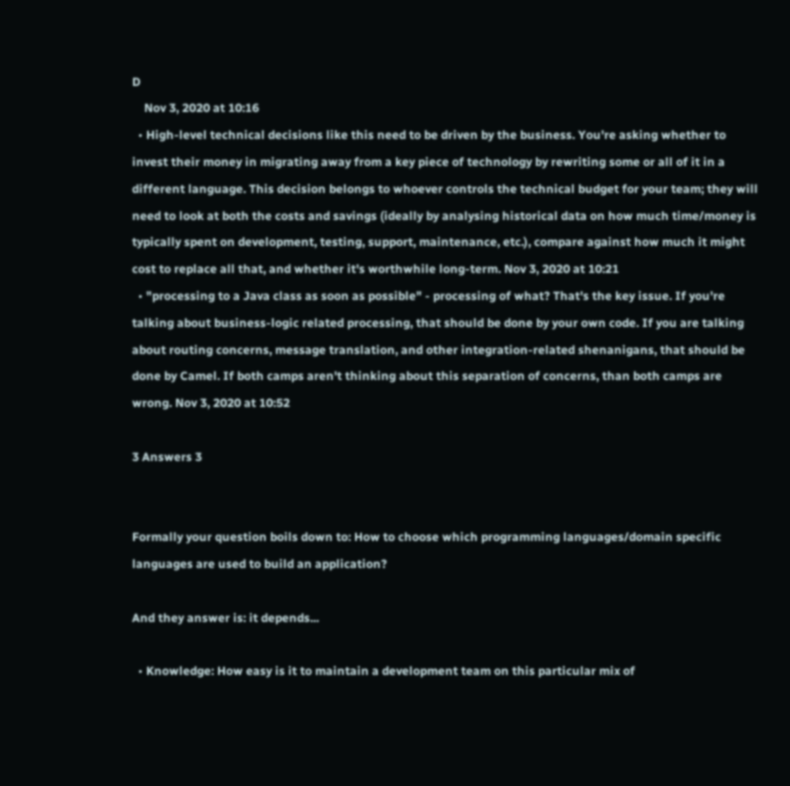D
    Nov 3, 2020 at 10:16
  • High-level technical decisions like this need to be driven by the business. You're asking whether to invest their money in migrating away from a key piece of technology by rewriting some or all of it in a different language. This decision belongs to whoever controls the technical budget for your team; they will need to look at both the costs and savings (ideally by analysing historical data on how much time/money is typically spent on development, testing, support, maintenance, etc.), compare against how much it might cost to replace all that, and whether it's worthwhile long-term. Nov 3, 2020 at 10:21
  • "processing to a Java class as soon as possible" - processing of what? That's the key issue. If you're talking about business-logic related processing, that should be done by your own code. If you are talking about routing concerns, message translation, and other integration-related shenanigans, that should be done by Camel. If both camps aren't thinking about this separation of concerns, than both camps are wrong. Nov 3, 2020 at 10:52

3 Answers 3


Formally your question boils down to: How to choose which programming languages/domain specific languages are used to build an application?

And they answer is: it depends...

  • Knowledge: How easy is it to maintain a development team on this particular mix of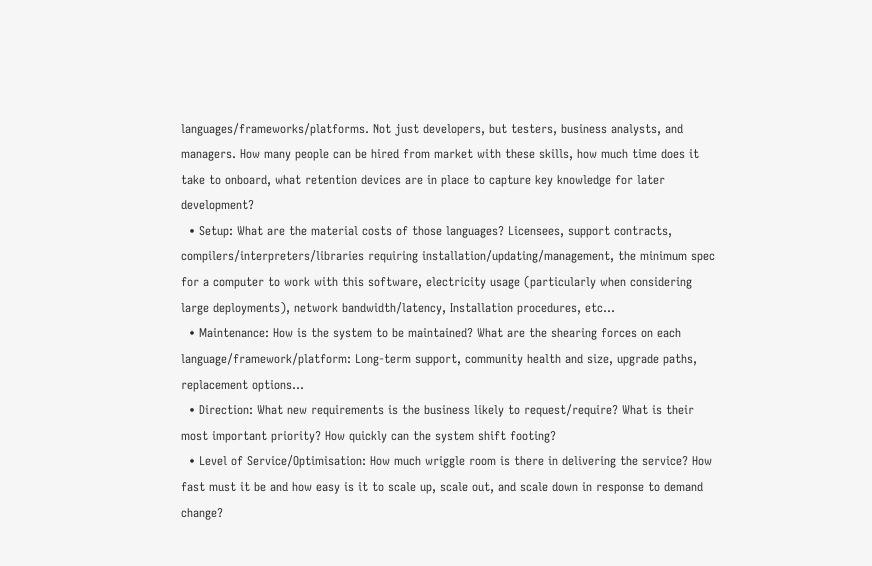languages/frameworks/platforms. Not just developers, but testers, business analysts, and managers. How many people can be hired from market with these skills, how much time does it take to onboard, what retention devices are in place to capture key knowledge for later development?
  • Setup: What are the material costs of those languages? Licensees, support contracts, compilers/interpreters/libraries requiring installation/updating/management, the minimum spec for a computer to work with this software, electricity usage (particularly when considering large deployments), network bandwidth/latency, Installation procedures, etc...
  • Maintenance: How is the system to be maintained? What are the shearing forces on each language/framework/platform: Long-term support, community health and size, upgrade paths, replacement options...
  • Direction: What new requirements is the business likely to request/require? What is their most important priority? How quickly can the system shift footing?
  • Level of Service/Optimisation: How much wriggle room is there in delivering the service? How fast must it be and how easy is it to scale up, scale out, and scale down in response to demand change?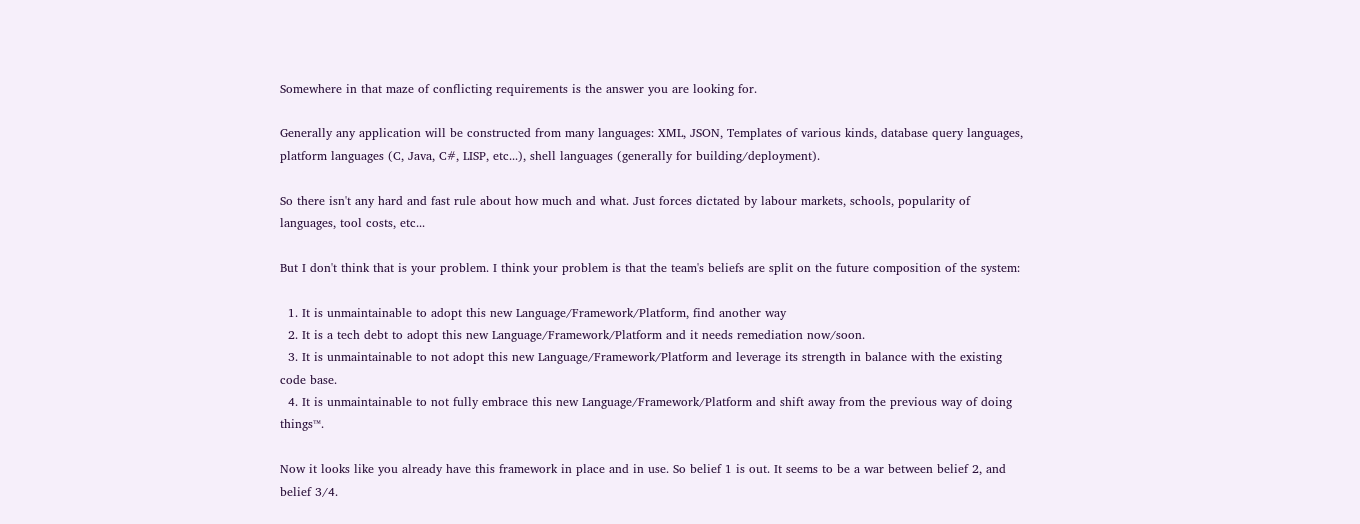Somewhere in that maze of conflicting requirements is the answer you are looking for.

Generally any application will be constructed from many languages: XML, JSON, Templates of various kinds, database query languages, platform languages (C, Java, C#, LISP, etc...), shell languages (generally for building/deployment).

So there isn't any hard and fast rule about how much and what. Just forces dictated by labour markets, schools, popularity of languages, tool costs, etc...

But I don't think that is your problem. I think your problem is that the team's beliefs are split on the future composition of the system:

  1. It is unmaintainable to adopt this new Language/Framework/Platform, find another way
  2. It is a tech debt to adopt this new Language/Framework/Platform and it needs remediation now/soon.
  3. It is unmaintainable to not adopt this new Language/Framework/Platform and leverage its strength in balance with the existing code base.
  4. It is unmaintainable to not fully embrace this new Language/Framework/Platform and shift away from the previous way of doing things™.

Now it looks like you already have this framework in place and in use. So belief 1 is out. It seems to be a war between belief 2, and belief 3/4.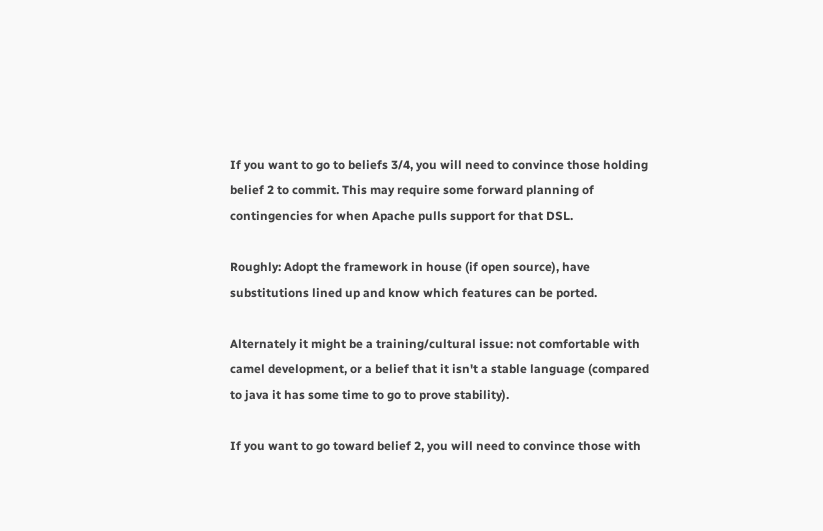If you want to go to beliefs 3/4, you will need to convince those holding belief 2 to commit. This may require some forward planning of contingencies for when Apache pulls support for that DSL.

Roughly: Adopt the framework in house (if open source), have substitutions lined up and know which features can be ported.

Alternately it might be a training/cultural issue: not comfortable with camel development, or a belief that it isn't a stable language (compared to java it has some time to go to prove stability).

If you want to go toward belief 2, you will need to convince those with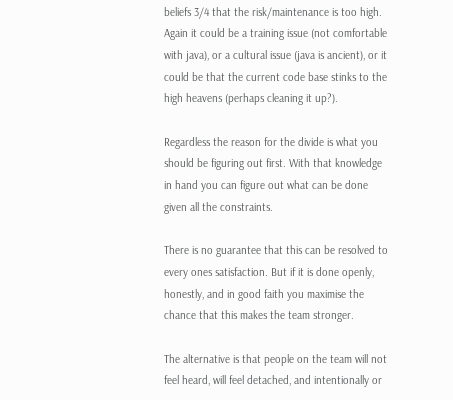beliefs 3/4 that the risk/maintenance is too high. Again it could be a training issue (not comfortable with java), or a cultural issue (java is ancient), or it could be that the current code base stinks to the high heavens (perhaps cleaning it up?).

Regardless the reason for the divide is what you should be figuring out first. With that knowledge in hand you can figure out what can be done given all the constraints.

There is no guarantee that this can be resolved to every ones satisfaction. But if it is done openly, honestly, and in good faith you maximise the chance that this makes the team stronger.

The alternative is that people on the team will not feel heard, will feel detached, and intentionally or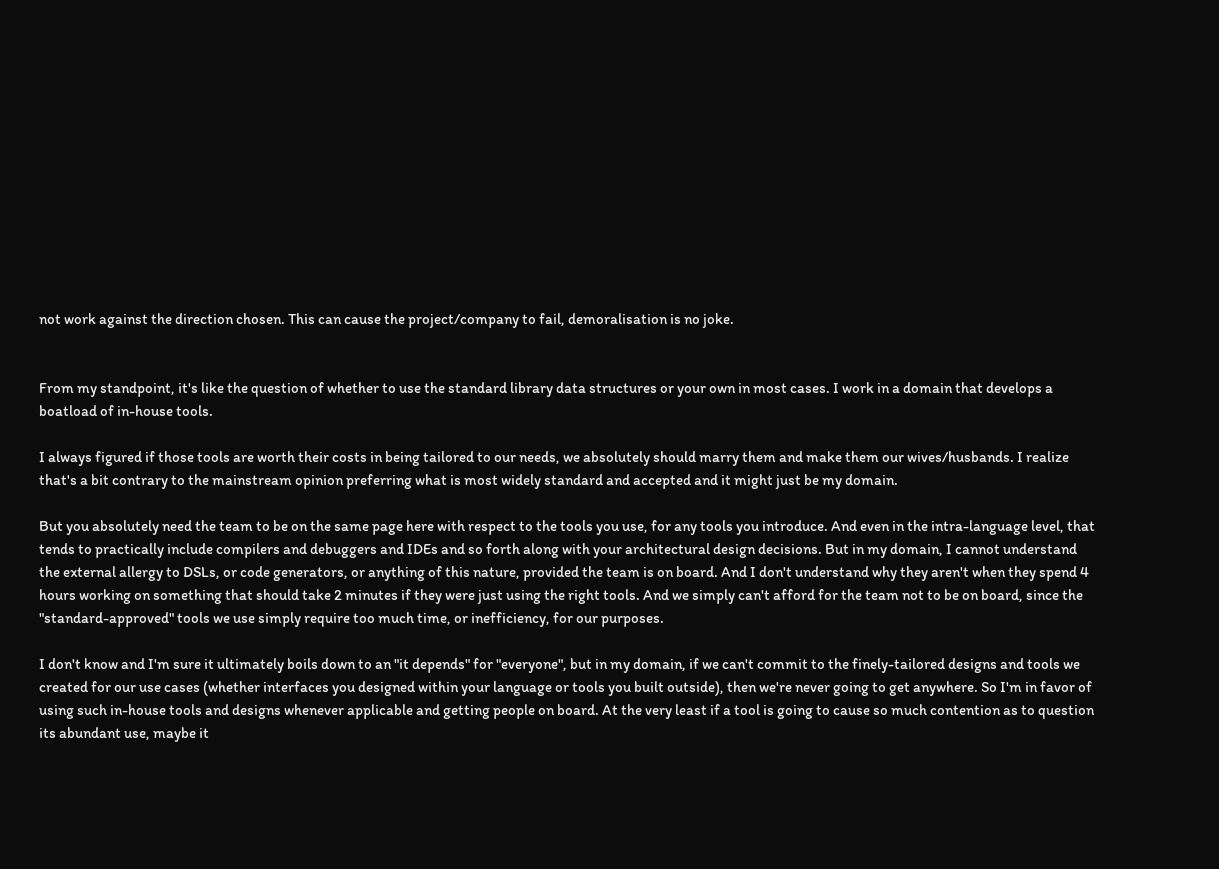not work against the direction chosen. This can cause the project/company to fail, demoralisation is no joke.


From my standpoint, it's like the question of whether to use the standard library data structures or your own in most cases. I work in a domain that develops a boatload of in-house tools.

I always figured if those tools are worth their costs in being tailored to our needs, we absolutely should marry them and make them our wives/husbands. I realize that's a bit contrary to the mainstream opinion preferring what is most widely standard and accepted and it might just be my domain.

But you absolutely need the team to be on the same page here with respect to the tools you use, for any tools you introduce. And even in the intra-language level, that tends to practically include compilers and debuggers and IDEs and so forth along with your architectural design decisions. But in my domain, I cannot understand the external allergy to DSLs, or code generators, or anything of this nature, provided the team is on board. And I don't understand why they aren't when they spend 4 hours working on something that should take 2 minutes if they were just using the right tools. And we simply can't afford for the team not to be on board, since the "standard-approved" tools we use simply require too much time, or inefficiency, for our purposes.

I don't know and I'm sure it ultimately boils down to an "it depends" for "everyone", but in my domain, if we can't commit to the finely-tailored designs and tools we created for our use cases (whether interfaces you designed within your language or tools you built outside), then we're never going to get anywhere. So I'm in favor of using such in-house tools and designs whenever applicable and getting people on board. At the very least if a tool is going to cause so much contention as to question its abundant use, maybe it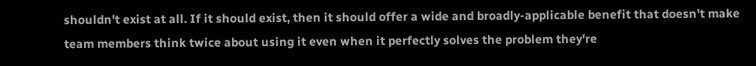shouldn't exist at all. If it should exist, then it should offer a wide and broadly-applicable benefit that doesn't make team members think twice about using it even when it perfectly solves the problem they're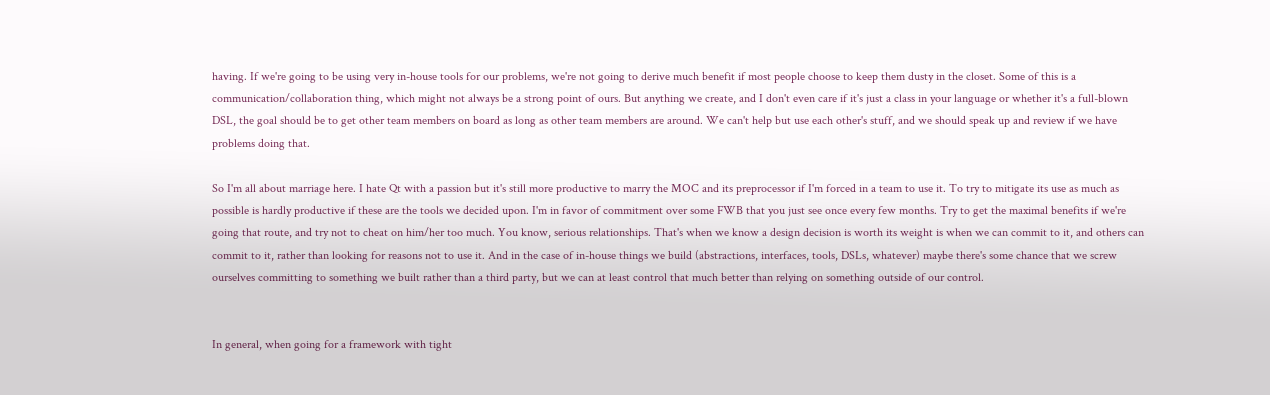having. If we're going to be using very in-house tools for our problems, we're not going to derive much benefit if most people choose to keep them dusty in the closet. Some of this is a communication/collaboration thing, which might not always be a strong point of ours. But anything we create, and I don't even care if it's just a class in your language or whether it's a full-blown DSL, the goal should be to get other team members on board as long as other team members are around. We can't help but use each other's stuff, and we should speak up and review if we have problems doing that.

So I'm all about marriage here. I hate Qt with a passion but it's still more productive to marry the MOC and its preprocessor if I'm forced in a team to use it. To try to mitigate its use as much as possible is hardly productive if these are the tools we decided upon. I'm in favor of commitment over some FWB that you just see once every few months. Try to get the maximal benefits if we're going that route, and try not to cheat on him/her too much. You know, serious relationships. That's when we know a design decision is worth its weight is when we can commit to it, and others can commit to it, rather than looking for reasons not to use it. And in the case of in-house things we build (abstractions, interfaces, tools, DSLs, whatever) maybe there's some chance that we screw ourselves committing to something we built rather than a third party, but we can at least control that much better than relying on something outside of our control.


In general, when going for a framework with tight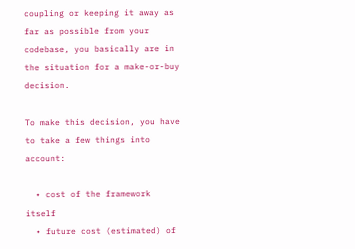coupling or keeping it away as far as possible from your codebase, you basically are in the situation for a make-or-buy decision.

To make this decision, you have to take a few things into account:

  • cost of the framework itself
  • future cost (estimated) of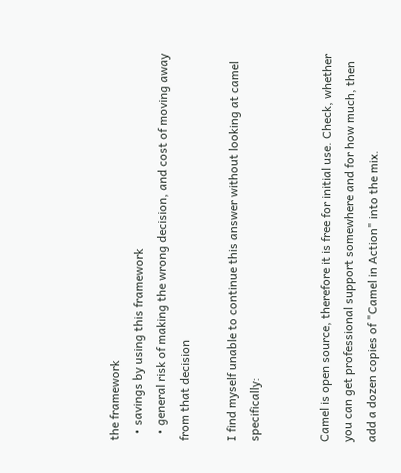the framework
  • savings by using this framework
  • general risk of making the wrong decision, and cost of moving away from that decision

I find myself unable to continue this answer without looking at camel specifically:


Camel is open source, therefore it is free for initial use. Check, whether you can get professional support somewhere and for how much, then add a dozen copies of "Camel in Action" into the mix.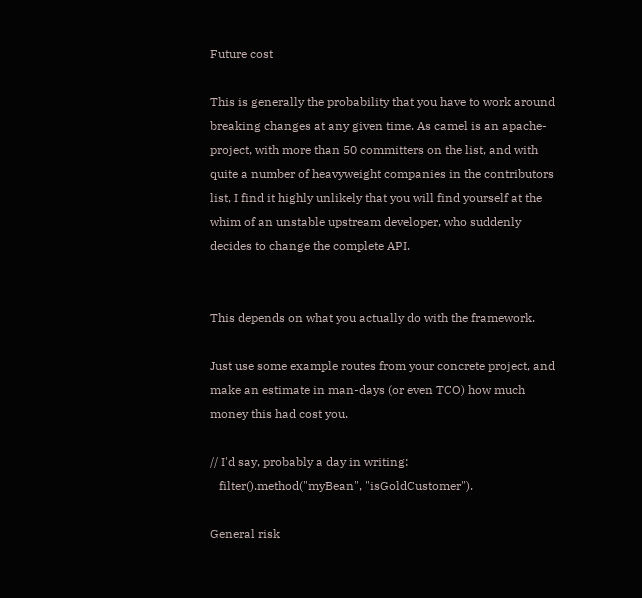Future cost

This is generally the probability that you have to work around breaking changes at any given time. As camel is an apache-project, with more than 50 committers on the list, and with quite a number of heavyweight companies in the contributors list, I find it highly unlikely that you will find yourself at the whim of an unstable upstream developer, who suddenly decides to change the complete API.


This depends on what you actually do with the framework.

Just use some example routes from your concrete project, and make an estimate in man-days (or even TCO) how much money this had cost you.

// I'd say, probably a day in writing:
   filter().method("myBean", "isGoldCustomer").

General risk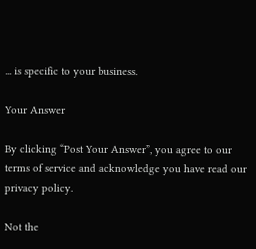... is specific to your business.

Your Answer

By clicking “Post Your Answer”, you agree to our terms of service and acknowledge you have read our privacy policy.

Not the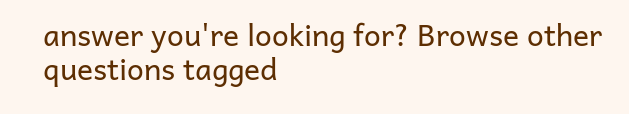answer you're looking for? Browse other questions tagged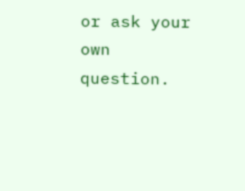or ask your own question.